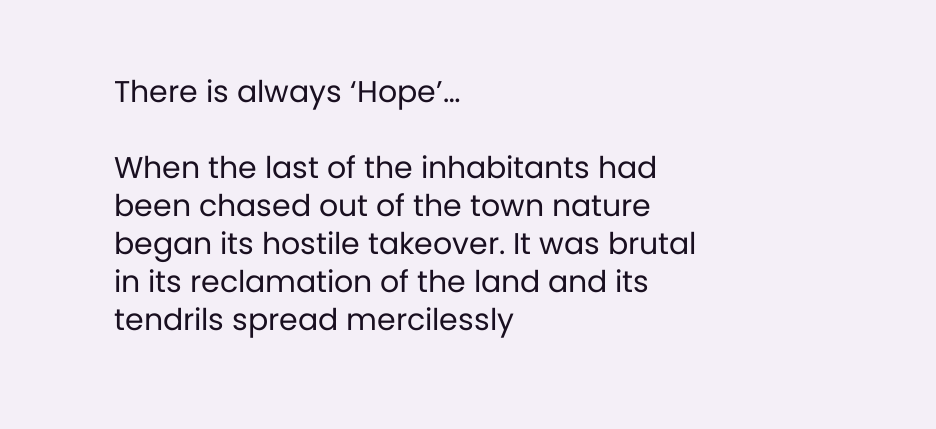There is always ‘Hope’…

When the last of the inhabitants had been chased out of the town nature began its hostile takeover. It was brutal in its reclamation of the land and its tendrils spread mercilessly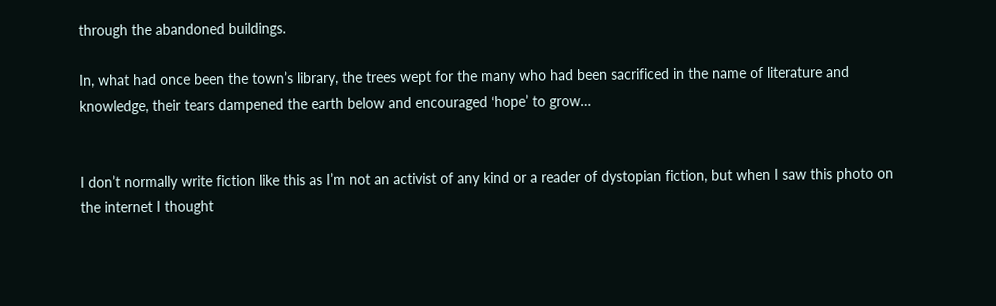through the abandoned buildings.

In, what had once been the town’s library, the trees wept for the many who had been sacrificed in the name of literature and knowledge, their tears dampened the earth below and encouraged ‘hope’ to grow…


I don’t normally write fiction like this as I’m not an activist of any kind or a reader of dystopian fiction, but when I saw this photo on the internet I thought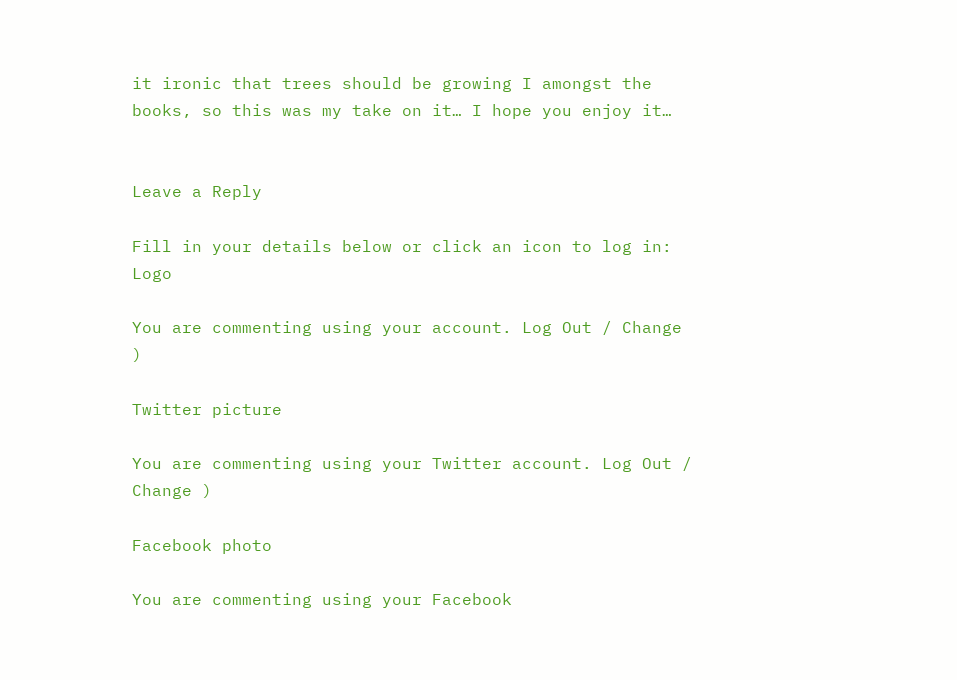it ironic that trees should be growing I amongst the books, so this was my take on it… I hope you enjoy it…


Leave a Reply

Fill in your details below or click an icon to log in: Logo

You are commenting using your account. Log Out / Change )

Twitter picture

You are commenting using your Twitter account. Log Out / Change )

Facebook photo

You are commenting using your Facebook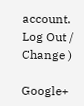account. Log Out / Change )

Google+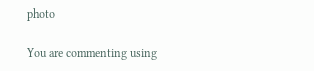photo

You are commenting using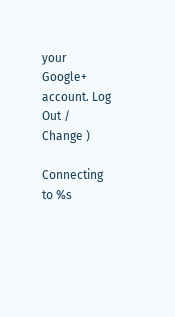your Google+ account. Log Out / Change )

Connecting to %s